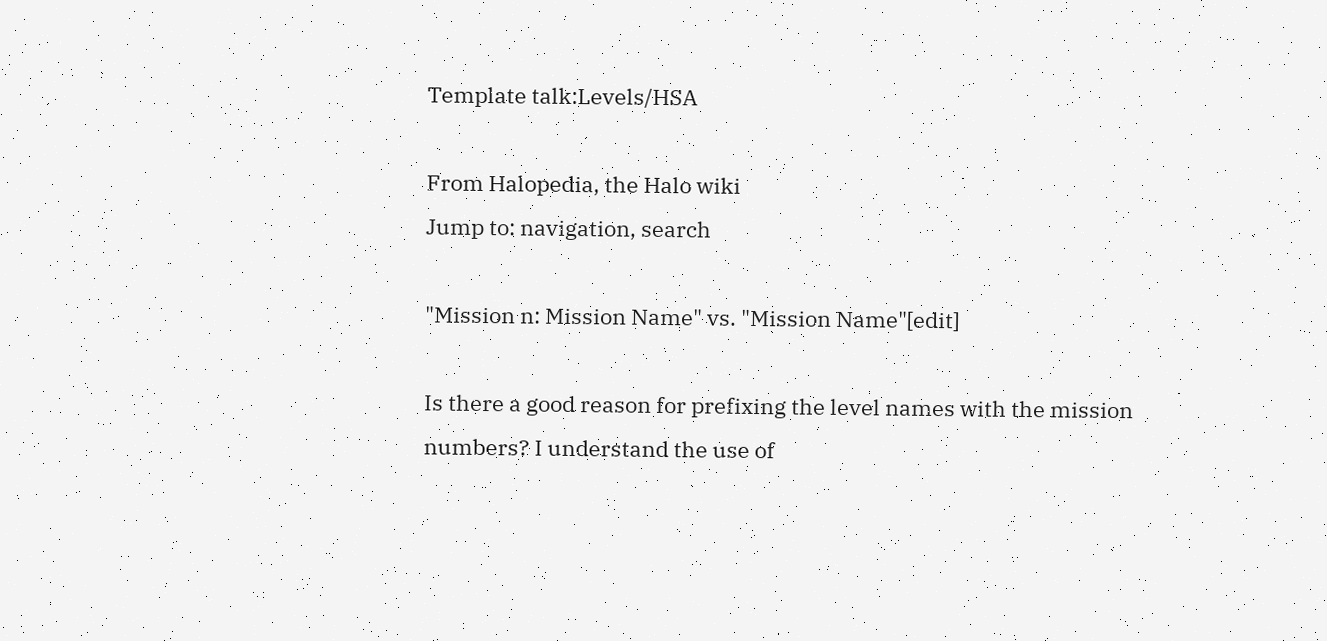Template talk:Levels/HSA

From Halopedia, the Halo wiki
Jump to: navigation, search

"Mission n: Mission Name" vs. "Mission Name"[edit]

Is there a good reason for prefixing the level names with the mission numbers? I understand the use of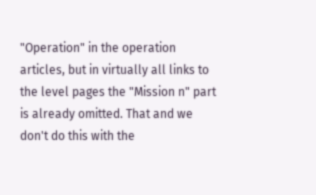"Operation" in the operation articles, but in virtually all links to the level pages the "Mission n" part is already omitted. That and we don't do this with the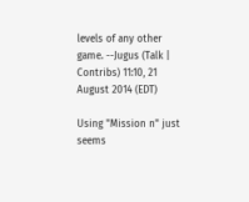levels of any other game. --Jugus (Talk | Contribs) 11:10, 21 August 2014 (EDT)

Using "Mission n" just seems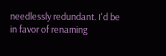needlessly redundant. I'd be in favor of renaming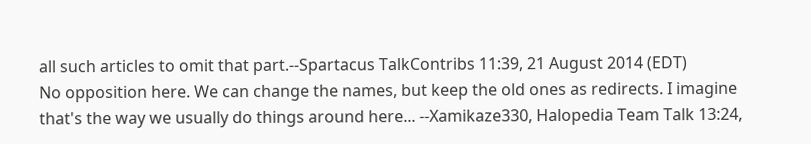all such articles to omit that part.--Spartacus TalkContribs 11:39, 21 August 2014 (EDT)
No opposition here. We can change the names, but keep the old ones as redirects. I imagine that's the way we usually do things around here... --Xamikaze330, Halopedia Team Talk 13:24,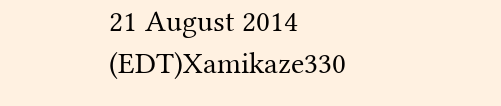21 August 2014 (EDT)Xamikaze330